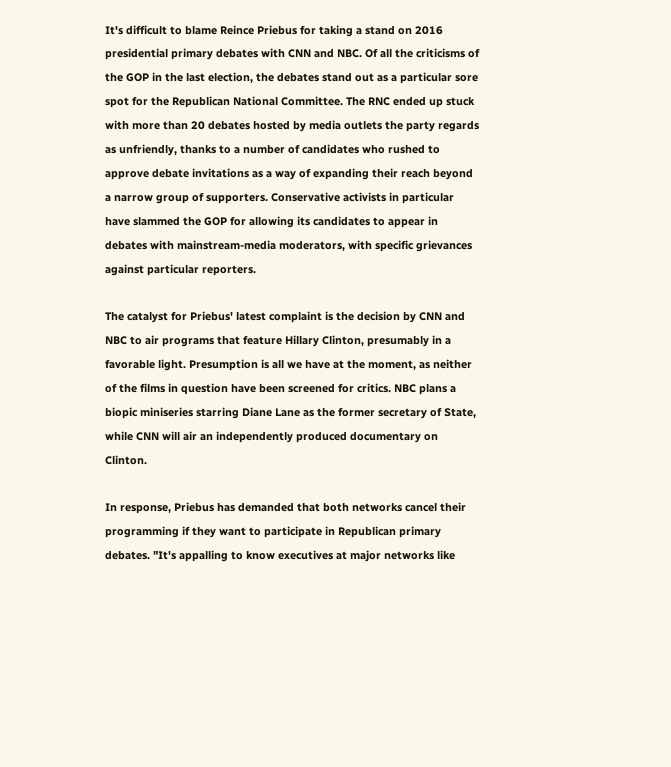It's difficult to blame Reince Priebus for taking a stand on 2016 presidential primary debates with CNN and NBC. Of all the criticisms of the GOP in the last election, the debates stand out as a particular sore spot for the Republican National Committee. The RNC ended up stuck with more than 20 debates hosted by media outlets the party regards as unfriendly, thanks to a number of candidates who rushed to approve debate invitations as a way of expanding their reach beyond a narrow group of supporters. Conservative activists in particular have slammed the GOP for allowing its candidates to appear in debates with mainstream-media moderators, with specific grievances against particular reporters.

The catalyst for Priebus' latest complaint is the decision by CNN and NBC to air programs that feature Hillary Clinton, presumably in a favorable light. Presumption is all we have at the moment, as neither of the films in question have been screened for critics. NBC plans a biopic miniseries starring Diane Lane as the former secretary of State, while CNN will air an independently produced documentary on Clinton.

In response, Priebus has demanded that both networks cancel their programming if they want to participate in Republican primary debates. "It's appalling to know executives at major networks like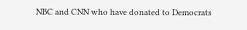NBC and CNN who have donated to Democrats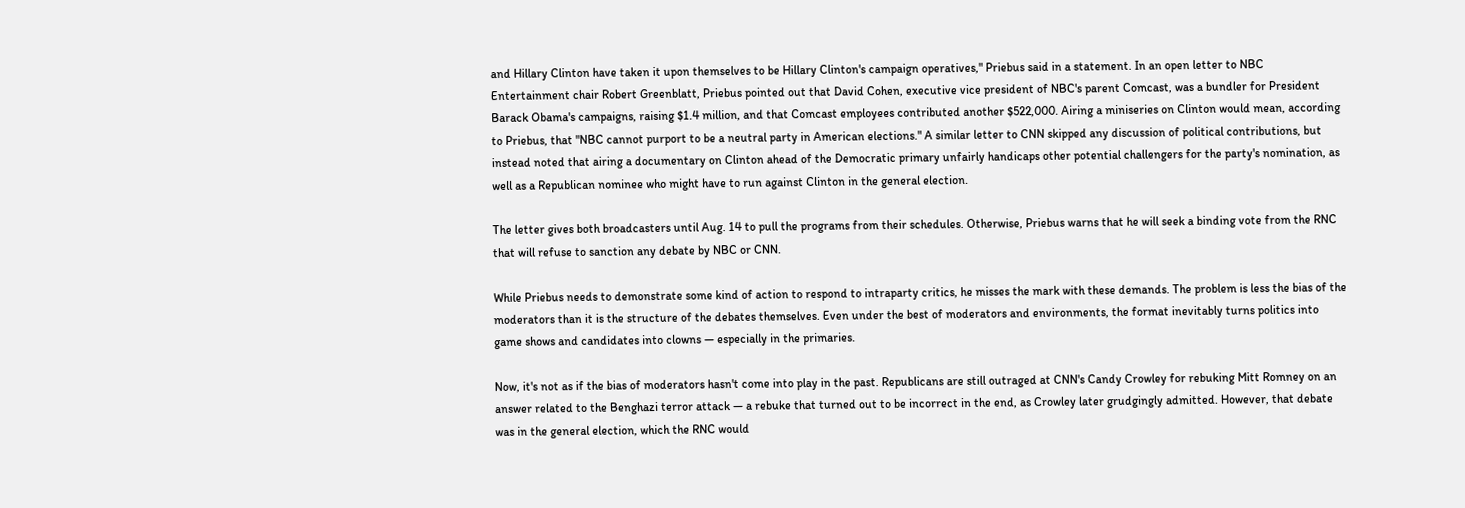and Hillary Clinton have taken it upon themselves to be Hillary Clinton's campaign operatives," Priebus said in a statement. In an open letter to NBC Entertainment chair Robert Greenblatt, Priebus pointed out that David Cohen, executive vice president of NBC's parent Comcast, was a bundler for President Barack Obama's campaigns, raising $1.4 million, and that Comcast employees contributed another $522,000. Airing a miniseries on Clinton would mean, according to Priebus, that "NBC cannot purport to be a neutral party in American elections." A similar letter to CNN skipped any discussion of political contributions, but instead noted that airing a documentary on Clinton ahead of the Democratic primary unfairly handicaps other potential challengers for the party's nomination, as well as a Republican nominee who might have to run against Clinton in the general election.

The letter gives both broadcasters until Aug. 14 to pull the programs from their schedules. Otherwise, Priebus warns that he will seek a binding vote from the RNC that will refuse to sanction any debate by NBC or CNN.

While Priebus needs to demonstrate some kind of action to respond to intraparty critics, he misses the mark with these demands. The problem is less the bias of the moderators than it is the structure of the debates themselves. Even under the best of moderators and environments, the format inevitably turns politics into game shows and candidates into clowns — especially in the primaries.

Now, it's not as if the bias of moderators hasn't come into play in the past. Republicans are still outraged at CNN's Candy Crowley for rebuking Mitt Romney on an answer related to the Benghazi terror attack — a rebuke that turned out to be incorrect in the end, as Crowley later grudgingly admitted. However, that debate was in the general election, which the RNC would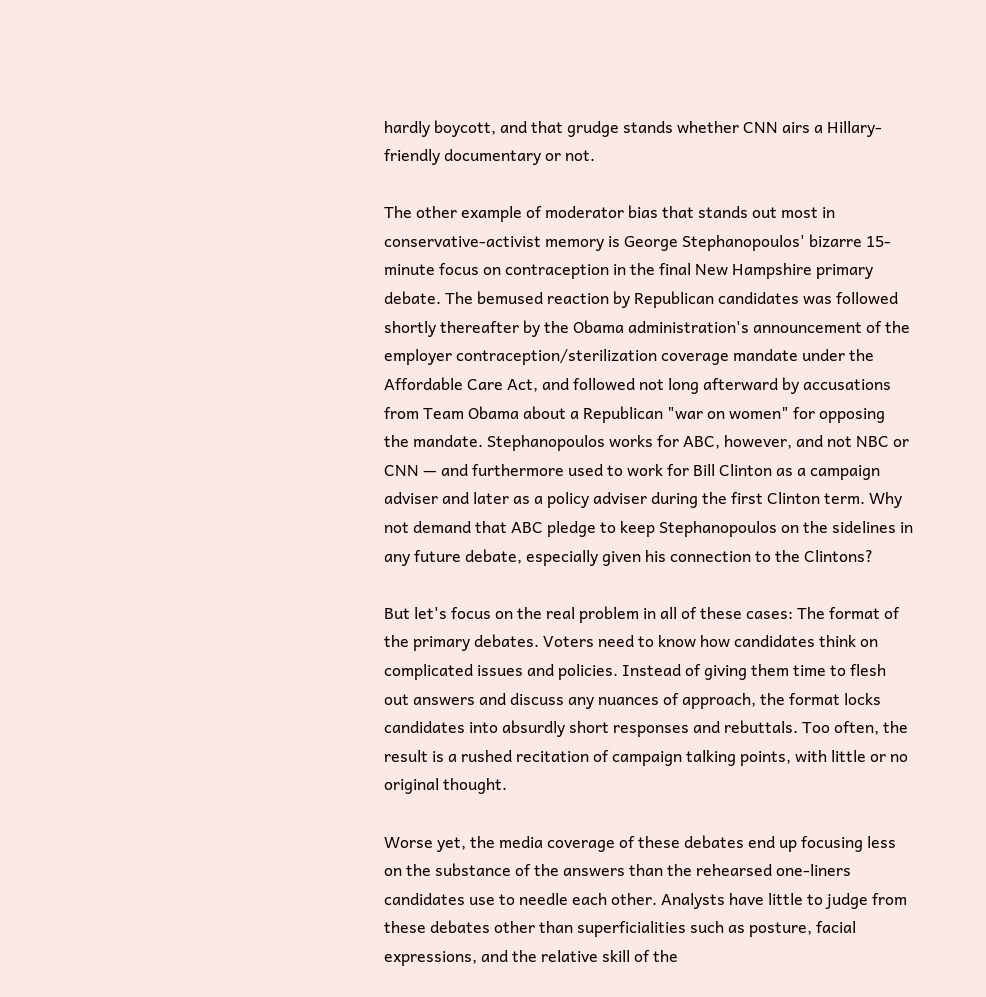hardly boycott, and that grudge stands whether CNN airs a Hillary-friendly documentary or not.

The other example of moderator bias that stands out most in conservative-activist memory is George Stephanopoulos' bizarre 15-minute focus on contraception in the final New Hampshire primary debate. The bemused reaction by Republican candidates was followed shortly thereafter by the Obama administration's announcement of the employer contraception/sterilization coverage mandate under the Affordable Care Act, and followed not long afterward by accusations from Team Obama about a Republican "war on women" for opposing the mandate. Stephanopoulos works for ABC, however, and not NBC or CNN — and furthermore used to work for Bill Clinton as a campaign adviser and later as a policy adviser during the first Clinton term. Why not demand that ABC pledge to keep Stephanopoulos on the sidelines in any future debate, especially given his connection to the Clintons?

But let's focus on the real problem in all of these cases: The format of the primary debates. Voters need to know how candidates think on complicated issues and policies. Instead of giving them time to flesh out answers and discuss any nuances of approach, the format locks candidates into absurdly short responses and rebuttals. Too often, the result is a rushed recitation of campaign talking points, with little or no original thought.

Worse yet, the media coverage of these debates end up focusing less on the substance of the answers than the rehearsed one-liners candidates use to needle each other. Analysts have little to judge from these debates other than superficialities such as posture, facial expressions, and the relative skill of the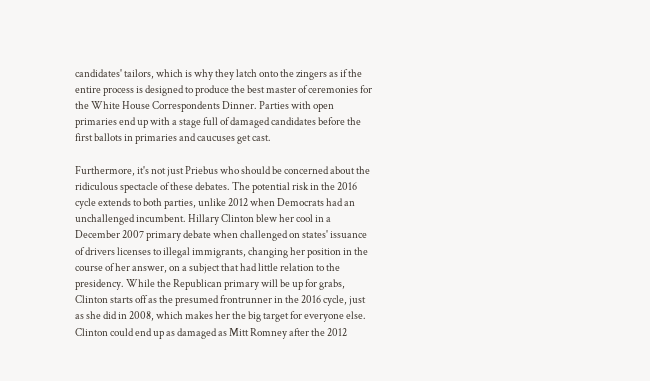candidates' tailors, which is why they latch onto the zingers as if the entire process is designed to produce the best master of ceremonies for the White House Correspondents Dinner. Parties with open primaries end up with a stage full of damaged candidates before the first ballots in primaries and caucuses get cast.

Furthermore, it's not just Priebus who should be concerned about the ridiculous spectacle of these debates. The potential risk in the 2016 cycle extends to both parties, unlike 2012 when Democrats had an unchallenged incumbent. Hillary Clinton blew her cool in a December 2007 primary debate when challenged on states' issuance of drivers licenses to illegal immigrants, changing her position in the course of her answer, on a subject that had little relation to the presidency. While the Republican primary will be up for grabs, Clinton starts off as the presumed frontrunner in the 2016 cycle, just as she did in 2008, which makes her the big target for everyone else. Clinton could end up as damaged as Mitt Romney after the 2012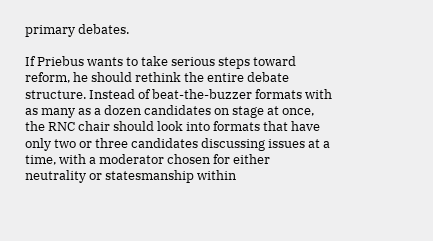primary debates.

If Priebus wants to take serious steps toward reform, he should rethink the entire debate structure. Instead of beat-the-buzzer formats with as many as a dozen candidates on stage at once, the RNC chair should look into formats that have only two or three candidates discussing issues at a time, with a moderator chosen for either neutrality or statesmanship within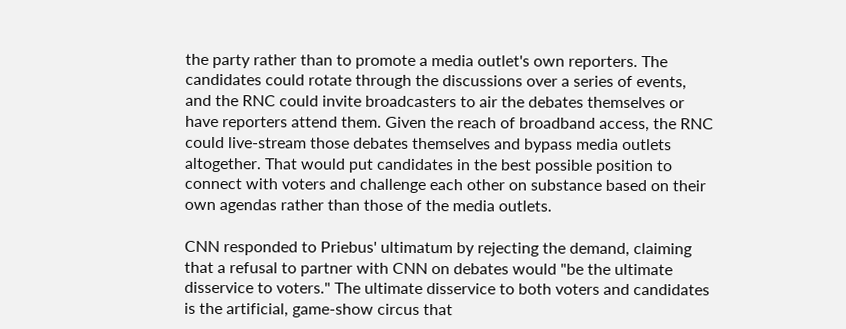the party rather than to promote a media outlet's own reporters. The candidates could rotate through the discussions over a series of events, and the RNC could invite broadcasters to air the debates themselves or have reporters attend them. Given the reach of broadband access, the RNC could live-stream those debates themselves and bypass media outlets altogether. That would put candidates in the best possible position to connect with voters and challenge each other on substance based on their own agendas rather than those of the media outlets.

CNN responded to Priebus' ultimatum by rejecting the demand, claiming that a refusal to partner with CNN on debates would "be the ultimate disservice to voters." The ultimate disservice to both voters and candidates is the artificial, game-show circus that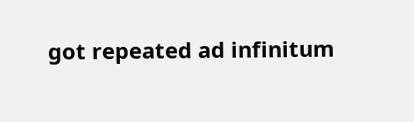got repeated ad infinitum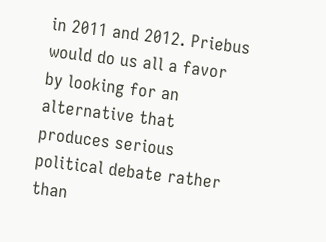in 2011 and 2012. Priebus would do us all a favor by looking for an alternative that produces serious political debate rather than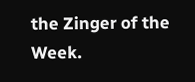the Zinger of the Week.